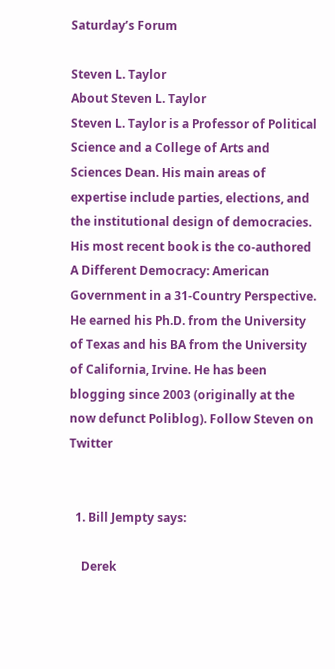Saturday’s Forum

Steven L. Taylor
About Steven L. Taylor
Steven L. Taylor is a Professor of Political Science and a College of Arts and Sciences Dean. His main areas of expertise include parties, elections, and the institutional design of democracies. His most recent book is the co-authored A Different Democracy: American Government in a 31-Country Perspective. He earned his Ph.D. from the University of Texas and his BA from the University of California, Irvine. He has been blogging since 2003 (originally at the now defunct Poliblog). Follow Steven on Twitter


  1. Bill Jempty says:

    Derek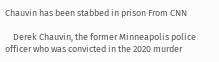Chauvin has been stabbed in prison From CNN

    Derek Chauvin, the former Minneapolis police officer who was convicted in the 2020 murder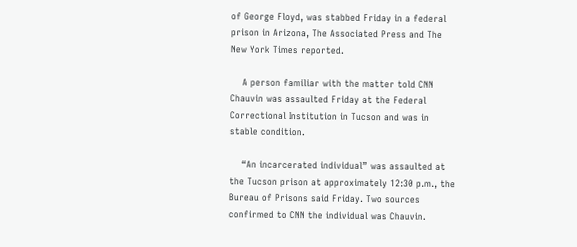of George Floyd, was stabbed Friday in a federal prison in Arizona, The Associated Press and The New York Times reported.

    A person familiar with the matter told CNN Chauvin was assaulted Friday at the Federal Correctional Institution in Tucson and was in stable condition.

    “An incarcerated individual” was assaulted at the Tucson prison at approximately 12:30 p.m., the Bureau of Prisons said Friday. Two sources confirmed to CNN the individual was Chauvin.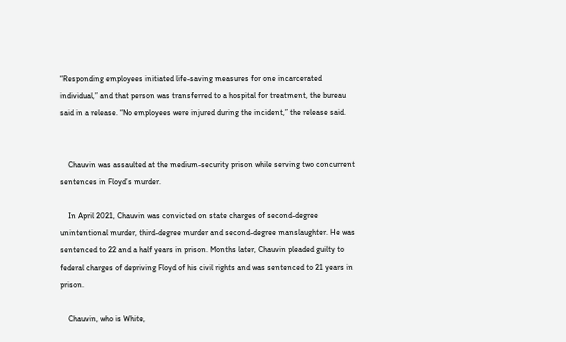“Responding employees initiated life-saving measures for one incarcerated individual,” and that person was transferred to a hospital for treatment, the bureau said in a release. “No employees were injured during the incident,” the release said.


    Chauvin was assaulted at the medium-security prison while serving two concurrent sentences in Floyd’s murder.

    In April 2021, Chauvin was convicted on state charges of second-degree unintentional murder, third-degree murder and second-degree manslaughter. He was sentenced to 22 and a half years in prison. Months later, Chauvin pleaded guilty to federal charges of depriving Floyd of his civil rights and was sentenced to 21 years in prison.

    Chauvin, who is White,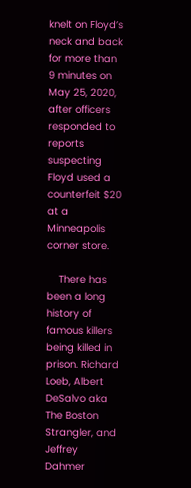knelt on Floyd’s neck and back for more than 9 minutes on May 25, 2020, after officers responded to reports suspecting Floyd used a counterfeit $20 at a Minneapolis corner store.

    There has been a long history of famous killers being killed in prison. Richard Loeb, Albert DeSalvo aka The Boston Strangler, and Jeffrey Dahmer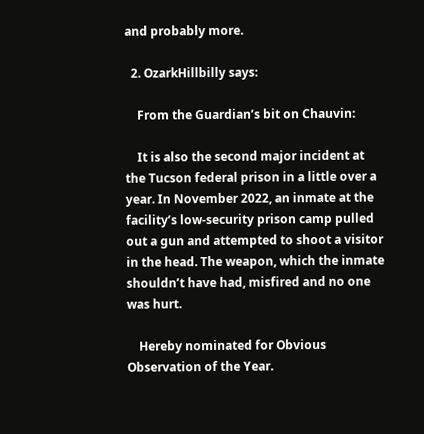and probably more.

  2. OzarkHillbilly says:

    From the Guardian’s bit on Chauvin:

    It is also the second major incident at the Tucson federal prison in a little over a year. In November 2022, an inmate at the facility’s low-security prison camp pulled out a gun and attempted to shoot a visitor in the head. The weapon, which the inmate shouldn’t have had, misfired and no one was hurt.

    Hereby nominated for Obvious Observation of the Year.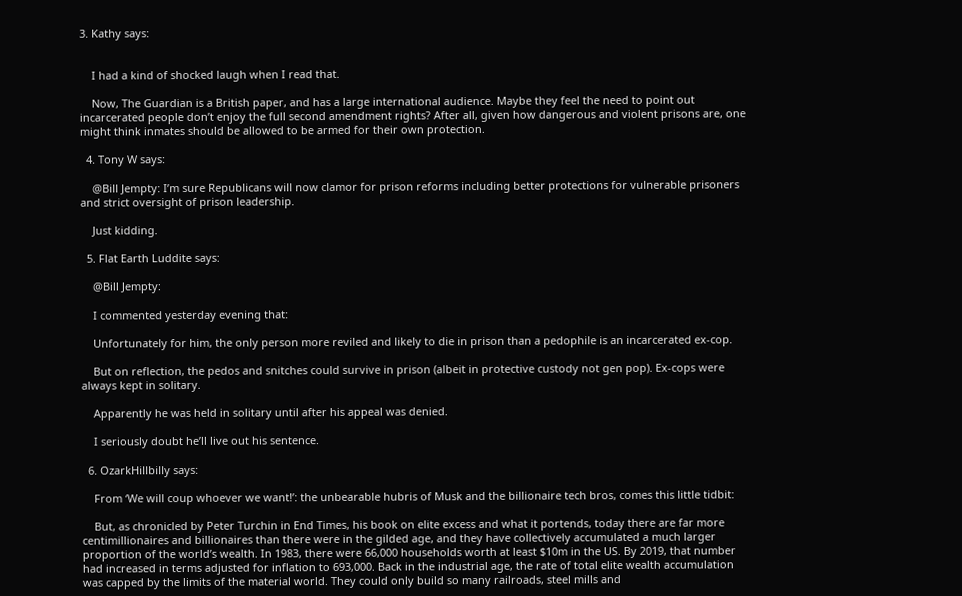3. Kathy says:


    I had a kind of shocked laugh when I read that.

    Now, The Guardian is a British paper, and has a large international audience. Maybe they feel the need to point out incarcerated people don’t enjoy the full second amendment rights? After all, given how dangerous and violent prisons are, one might think inmates should be allowed to be armed for their own protection.

  4. Tony W says:

    @Bill Jempty: I’m sure Republicans will now clamor for prison reforms including better protections for vulnerable prisoners and strict oversight of prison leadership.

    Just kidding.

  5. Flat Earth Luddite says:

    @Bill Jempty:

    I commented yesterday evening that:

    Unfortunately for him, the only person more reviled and likely to die in prison than a pedophile is an incarcerated ex-cop.

    But on reflection, the pedos and snitches could survive in prison (albeit in protective custody not gen pop). Ex-cops were always kept in solitary.

    Apparently he was held in solitary until after his appeal was denied.

    I seriously doubt he’ll live out his sentence.

  6. OzarkHillbilly says:

    From ‘We will coup whoever we want!’: the unbearable hubris of Musk and the billionaire tech bros, comes this little tidbit:

    But, as chronicled by Peter Turchin in End Times, his book on elite excess and what it portends, today there are far more centimillionaires and billionaires than there were in the gilded age, and they have collectively accumulated a much larger proportion of the world’s wealth. In 1983, there were 66,000 households worth at least $10m in the US. By 2019, that number had increased in terms adjusted for inflation to 693,000. Back in the industrial age, the rate of total elite wealth accumulation was capped by the limits of the material world. They could only build so many railroads, steel mills and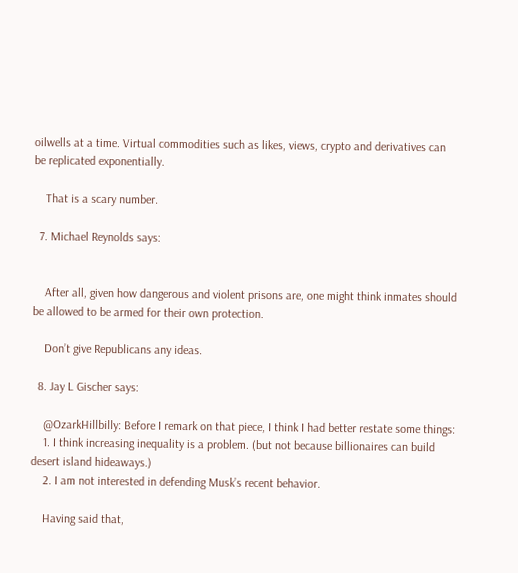oilwells at a time. Virtual commodities such as likes, views, crypto and derivatives can be replicated exponentially.

    That is a scary number.

  7. Michael Reynolds says:


    After all, given how dangerous and violent prisons are, one might think inmates should be allowed to be armed for their own protection.

    Don’t give Republicans any ideas.

  8. Jay L Gischer says:

    @OzarkHillbilly: Before I remark on that piece, I think I had better restate some things:
    1. I think increasing inequality is a problem. (but not because billionaires can build desert island hideaways.)
    2. I am not interested in defending Musk’s recent behavior.

    Having said that,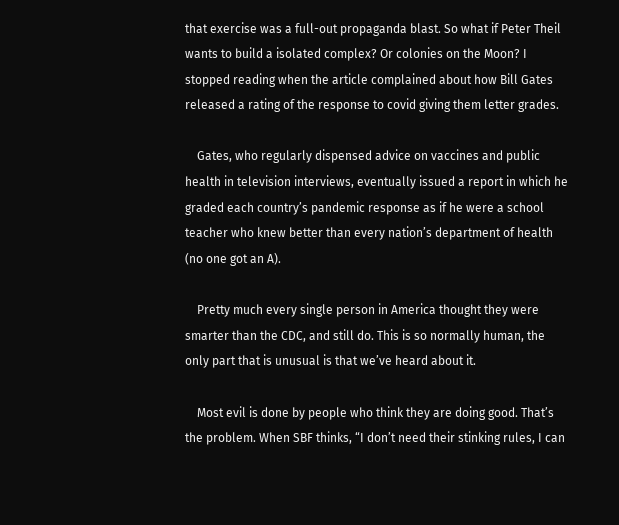that exercise was a full-out propaganda blast. So what if Peter Theil wants to build a isolated complex? Or colonies on the Moon? I stopped reading when the article complained about how Bill Gates released a rating of the response to covid giving them letter grades.

    Gates, who regularly dispensed advice on vaccines and public health in television interviews, eventually issued a report in which he graded each country’s pandemic response as if he were a school teacher who knew better than every nation’s department of health (no one got an A).

    Pretty much every single person in America thought they were smarter than the CDC, and still do. This is so normally human, the only part that is unusual is that we’ve heard about it.

    Most evil is done by people who think they are doing good. That’s the problem. When SBF thinks, “I don’t need their stinking rules, I can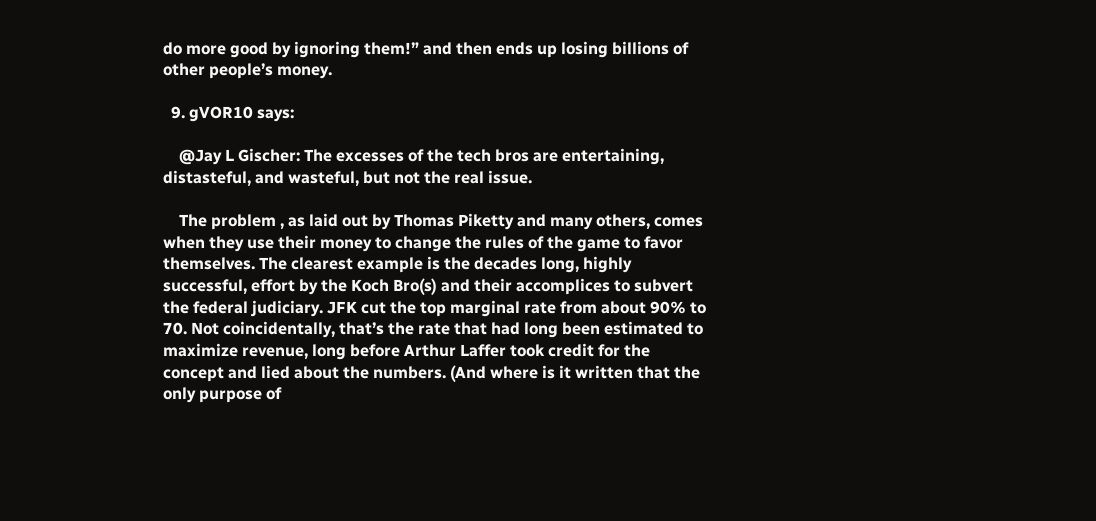do more good by ignoring them!” and then ends up losing billions of other people’s money.

  9. gVOR10 says:

    @Jay L Gischer: The excesses of the tech bros are entertaining, distasteful, and wasteful, but not the real issue.

    The problem , as laid out by Thomas Piketty and many others, comes when they use their money to change the rules of the game to favor themselves. The clearest example is the decades long, highly successful, effort by the Koch Bro(s) and their accomplices to subvert the federal judiciary. JFK cut the top marginal rate from about 90% to 70. Not coincidentally, that’s the rate that had long been estimated to maximize revenue, long before Arthur Laffer took credit for the concept and lied about the numbers. (And where is it written that the only purpose of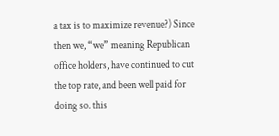a tax is to maximize revenue?) Since then we, “we” meaning Republican office holders, have continued to cut the top rate, and been well paid for doing so. this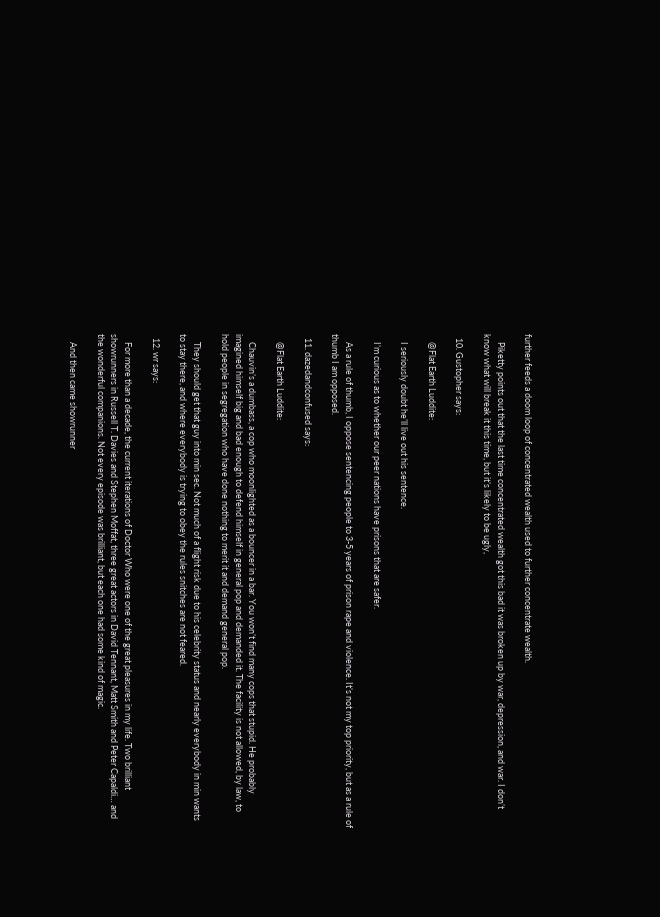further feeds a doom loop of concentrated wealth used to further concentrate wealth.

    Piketty points out that the last time concentrated wealth got this bad it was broken up by war, depression, and war. I don’t know what will break it this time, but it’s likely to be ugly,

  10. Gustopher says:

    @Flat Earth Luddite:

    I seriously doubt he’ll live out his sentence.

    I’m curious as to whether our peer nations have prisons that are safer.

    As a rule of thumb, I oppose sentencing people to 3-5 years of prison rape and violence. It’s not my top priority, but as a rule of thumb I am opposed.

  11. dazedandconfused says:

    @Flat Earth Luddite:

    Chauvin’s a dumbass, a cop who moonlighted as a bouncer in a bar. You won’t find many cops that stupid. He probably imagined himself big and bad enough to defend himself in general pop and demanded it. The facility is not allowed, by law, to hold people in segregation who have done nothing to merit it and demand general pop.

    They should get that guy into min sec. Not much of a flight risk due to his celebrity status and nearly everybody in min wants to stay there, and where everybody is trying to obey the rules snitches are not feared.

  12. wr says:

    For more than a decade, the current iterations of Doctor Who were one of the great pleasures in my life. Two brilliant showrunners in Russell T. Davies and Stephen Moffat, three great actors in David Tennant, Matt Smith and Peter Capaldi… and the wonderful companions. Not every episode was brilliant, but each one had some kind of magic.

    And then came showrunner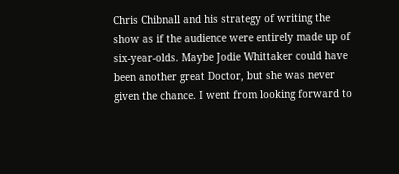Chris Chibnall and his strategy of writing the show as if the audience were entirely made up of six-year-olds. Maybe Jodie Whittaker could have been another great Doctor, but she was never given the chance. I went from looking forward to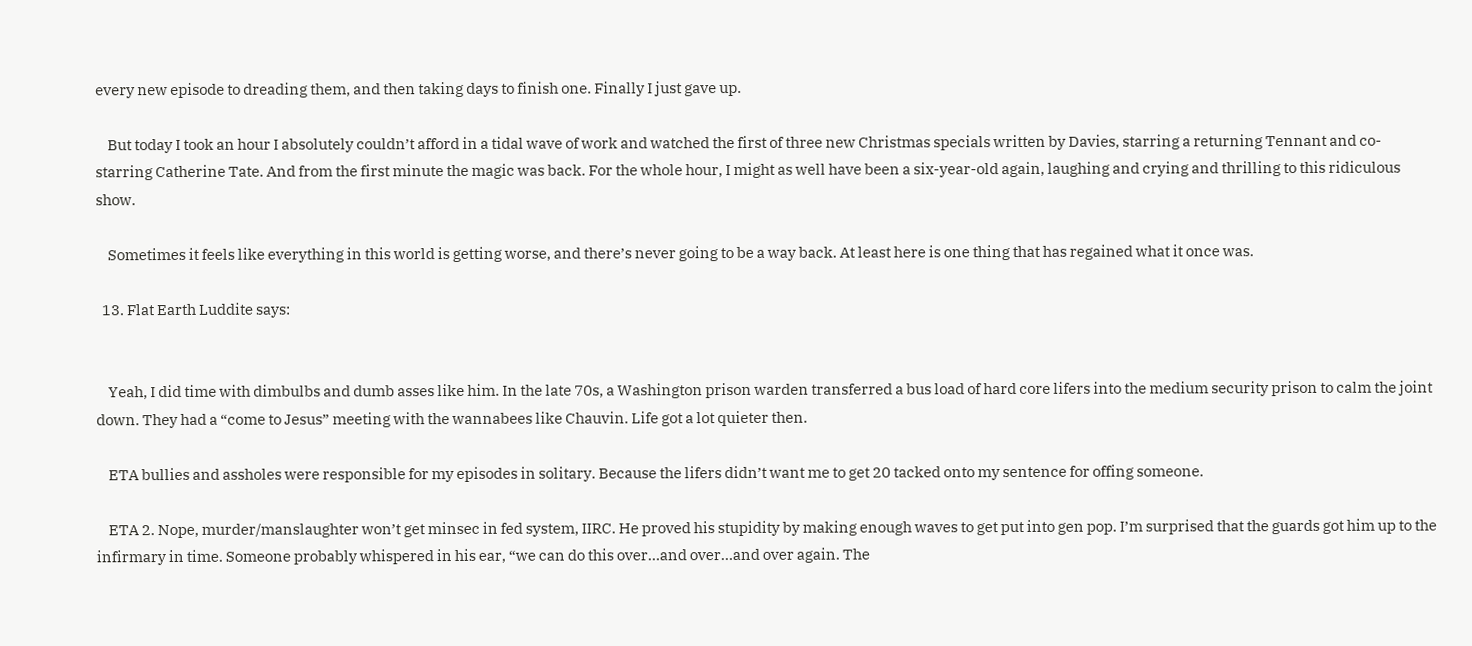every new episode to dreading them, and then taking days to finish one. Finally I just gave up.

    But today I took an hour I absolutely couldn’t afford in a tidal wave of work and watched the first of three new Christmas specials written by Davies, starring a returning Tennant and co-starring Catherine Tate. And from the first minute the magic was back. For the whole hour, I might as well have been a six-year-old again, laughing and crying and thrilling to this ridiculous show.

    Sometimes it feels like everything in this world is getting worse, and there’s never going to be a way back. At least here is one thing that has regained what it once was.

  13. Flat Earth Luddite says:


    Yeah, I did time with dimbulbs and dumb asses like him. In the late 70s, a Washington prison warden transferred a bus load of hard core lifers into the medium security prison to calm the joint down. They had a “come to Jesus” meeting with the wannabees like Chauvin. Life got a lot quieter then.

    ETA bullies and assholes were responsible for my episodes in solitary. Because the lifers didn’t want me to get 20 tacked onto my sentence for offing someone.

    ETA 2. Nope, murder/manslaughter won’t get minsec in fed system, IIRC. He proved his stupidity by making enough waves to get put into gen pop. I’m surprised that the guards got him up to the infirmary in time. Someone probably whispered in his ear, “we can do this over…and over…and over again. The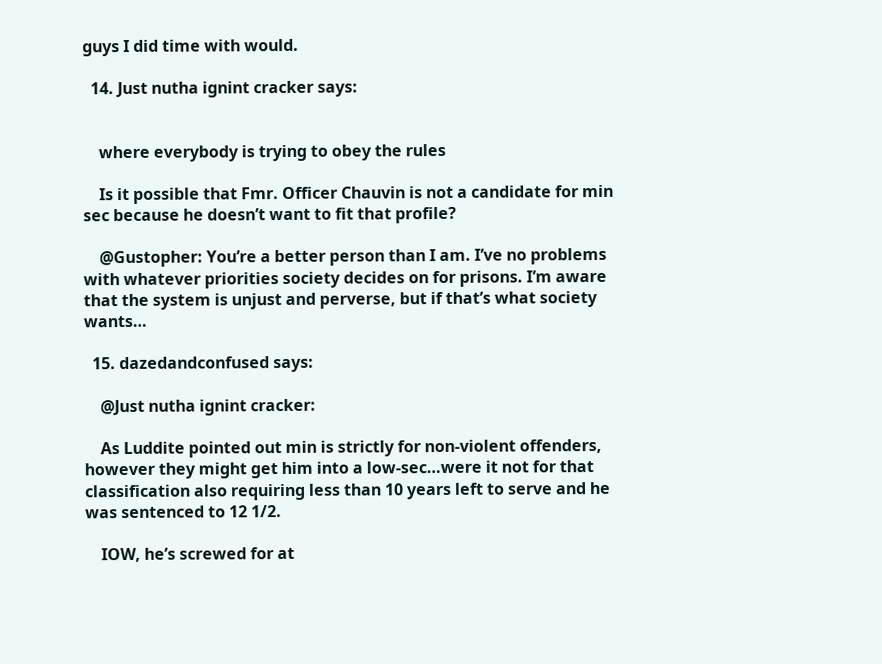guys I did time with would.

  14. Just nutha ignint cracker says:


    where everybody is trying to obey the rules

    Is it possible that Fmr. Officer Chauvin is not a candidate for min sec because he doesn’t want to fit that profile?

    @Gustopher: You’re a better person than I am. I’ve no problems with whatever priorities society decides on for prisons. I’m aware that the system is unjust and perverse, but if that’s what society wants…

  15. dazedandconfused says:

    @Just nutha ignint cracker:

    As Luddite pointed out min is strictly for non-violent offenders, however they might get him into a low-sec…were it not for that classification also requiring less than 10 years left to serve and he was sentenced to 12 1/2.

    IOW, he’s screwed for at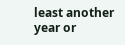least another year or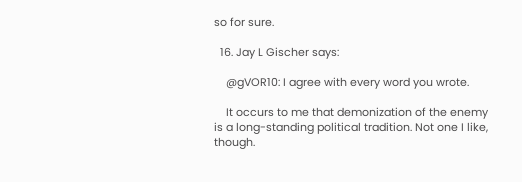so for sure.

  16. Jay L Gischer says:

    @gVOR10: I agree with every word you wrote.

    It occurs to me that demonization of the enemy is a long-standing political tradition. Not one I like, though.